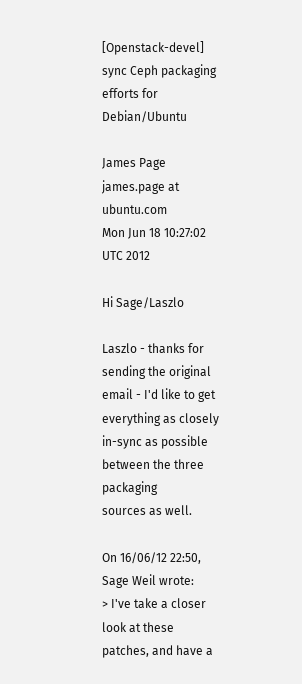[Openstack-devel] sync Ceph packaging efforts for Debian/Ubuntu

James Page james.page at ubuntu.com
Mon Jun 18 10:27:02 UTC 2012

Hi Sage/Laszlo

Laszlo - thanks for sending the original email - I'd like to get
everything as closely in-sync as possible between the three packaging
sources as well.

On 16/06/12 22:50, Sage Weil wrote:
> I've take a closer look at these patches, and have a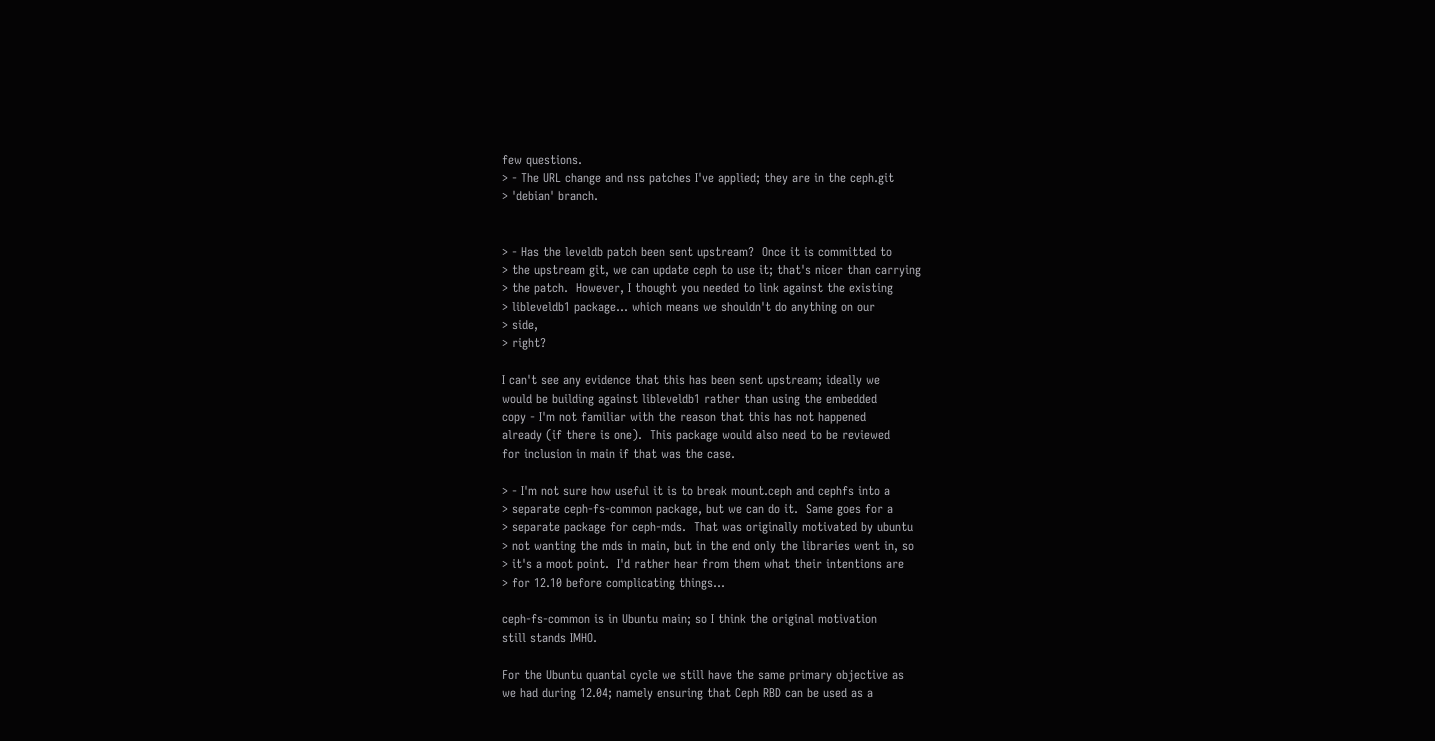few questions.
> - The URL change and nss patches I've applied; they are in the ceph.git
> 'debian' branch.


> - Has the leveldb patch been sent upstream?  Once it is committed to
> the upstream git, we can update ceph to use it; that's nicer than carrying
> the patch.  However, I thought you needed to link against the existing
> libleveldb1 package... which means we shouldn't do anything on our
> side,
> right?

I can't see any evidence that this has been sent upstream; ideally we
would be building against libleveldb1 rather than using the embedded
copy - I'm not familiar with the reason that this has not happened
already (if there is one).  This package would also need to be reviewed
for inclusion in main if that was the case.

> - I'm not sure how useful it is to break mount.ceph and cephfs into a
> separate ceph-fs-common package, but we can do it.  Same goes for a
> separate package for ceph-mds.  That was originally motivated by ubuntu
> not wanting the mds in main, but in the end only the libraries went in, so
> it's a moot point.  I'd rather hear from them what their intentions are
> for 12.10 before complicating things...

ceph-fs-common is in Ubuntu main; so I think the original motivation
still stands IMHO.

For the Ubuntu quantal cycle we still have the same primary objective as
we had during 12.04; namely ensuring that Ceph RBD can be used as a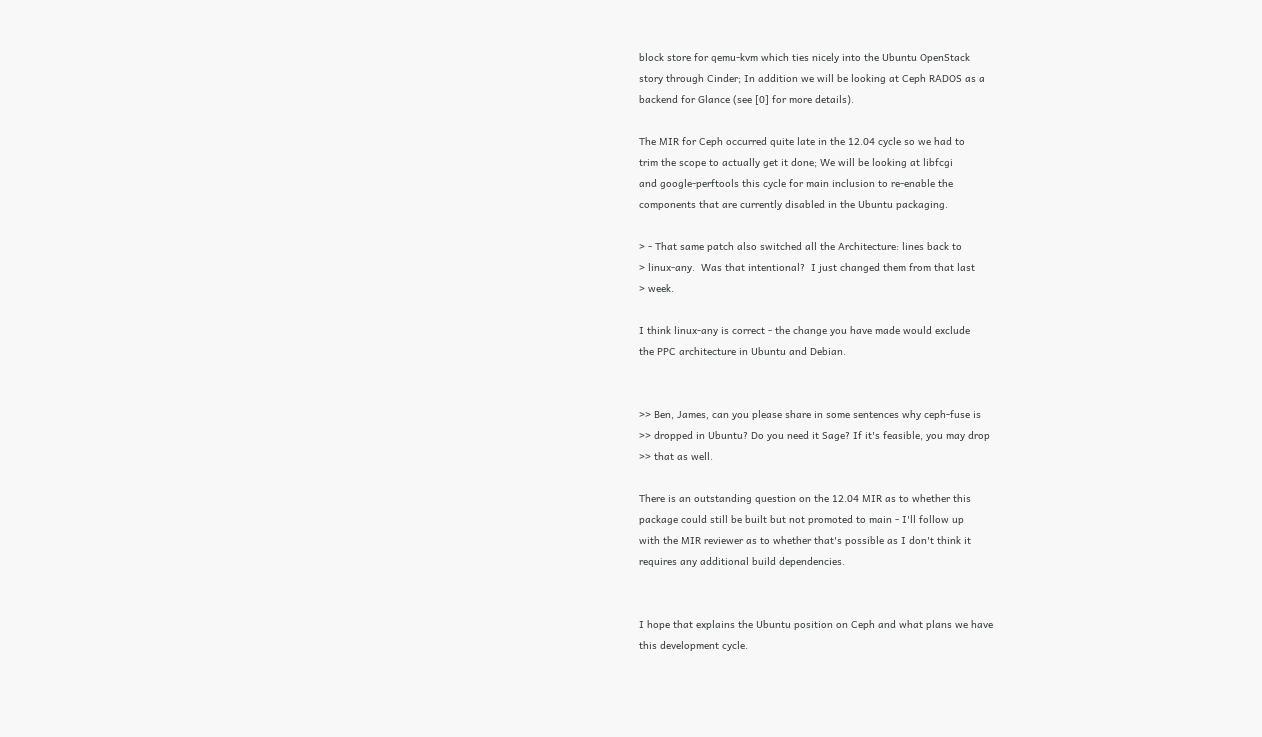block store for qemu-kvm which ties nicely into the Ubuntu OpenStack
story through Cinder; In addition we will be looking at Ceph RADOS as a
backend for Glance (see [0] for more details).

The MIR for Ceph occurred quite late in the 12.04 cycle so we had to
trim the scope to actually get it done; We will be looking at libfcgi
and google-perftools this cycle for main inclusion to re-enable the
components that are currently disabled in the Ubuntu packaging.

> - That same patch also switched all the Architecture: lines back to
> linux-any.  Was that intentional?  I just changed them from that last
> week.

I think linux-any is correct - the change you have made would exclude
the PPC architecture in Ubuntu and Debian.


>> Ben, James, can you please share in some sentences why ceph-fuse is
>> dropped in Ubuntu? Do you need it Sage? If it's feasible, you may drop
>> that as well.

There is an outstanding question on the 12.04 MIR as to whether this
package could still be built but not promoted to main - I'll follow up
with the MIR reviewer as to whether that's possible as I don't think it
requires any additional build dependencies.


I hope that explains the Ubuntu position on Ceph and what plans we have
this development cycle.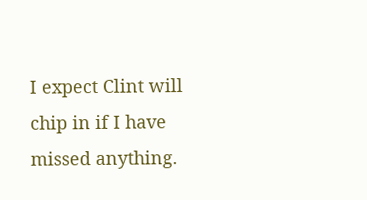I expect Clint will chip in if I have missed anything.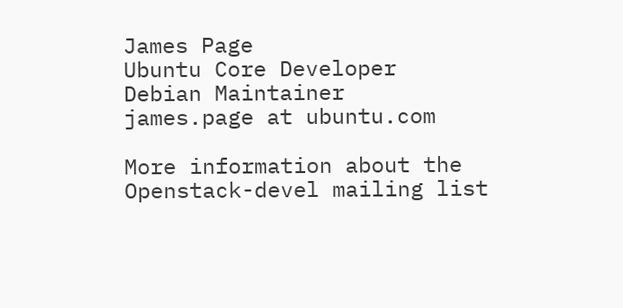James Page
Ubuntu Core Developer
Debian Maintainer
james.page at ubuntu.com

More information about the Openstack-devel mailing list